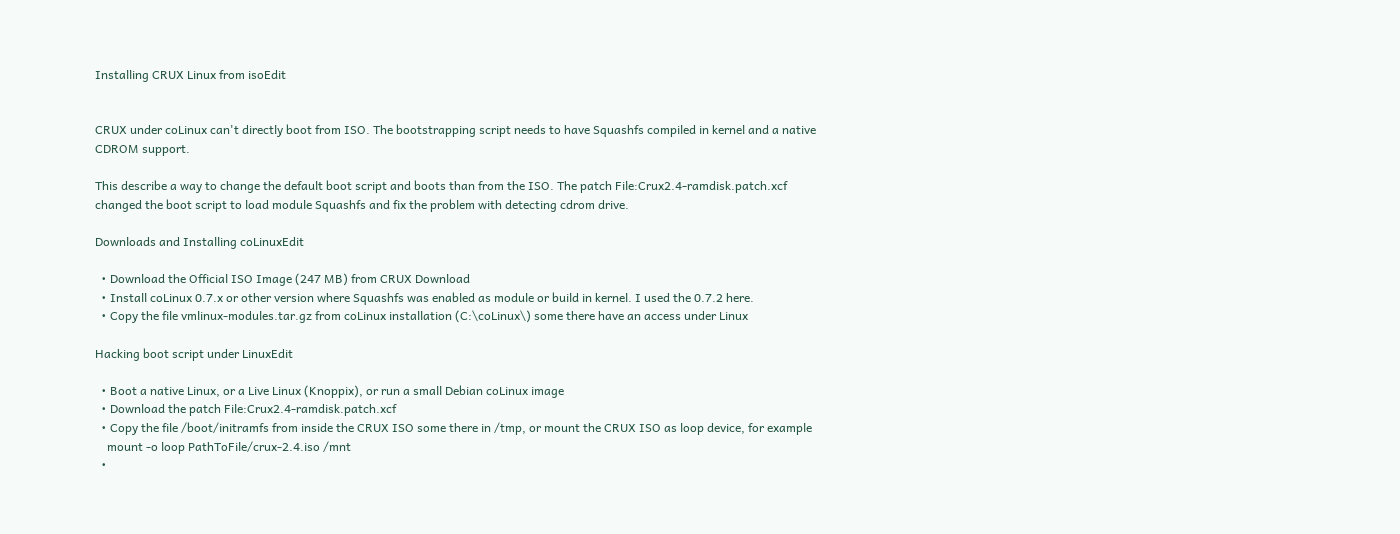Installing CRUX Linux from isoEdit


CRUX under coLinux can't directly boot from ISO. The bootstrapping script needs to have Squashfs compiled in kernel and a native CDROM support.

This describe a way to change the default boot script and boots than from the ISO. The patch File:Crux2.4-ramdisk.patch.xcf changed the boot script to load module Squashfs and fix the problem with detecting cdrom drive.

Downloads and Installing coLinuxEdit

  • Download the Official ISO Image (247 MB) from CRUX Download
  • Install coLinux 0.7.x or other version where Squashfs was enabled as module or build in kernel. I used the 0.7.2 here.
  • Copy the file vmlinux-modules.tar.gz from coLinux installation (C:\coLinux\) some there have an access under Linux

Hacking boot script under LinuxEdit

  • Boot a native Linux, or a Live Linux (Knoppix), or run a small Debian coLinux image
  • Download the patch File:Crux2.4-ramdisk.patch.xcf
  • Copy the file /boot/initramfs from inside the CRUX ISO some there in /tmp, or mount the CRUX ISO as loop device, for example
    mount -o loop PathToFile/crux-2.4.iso /mnt
  •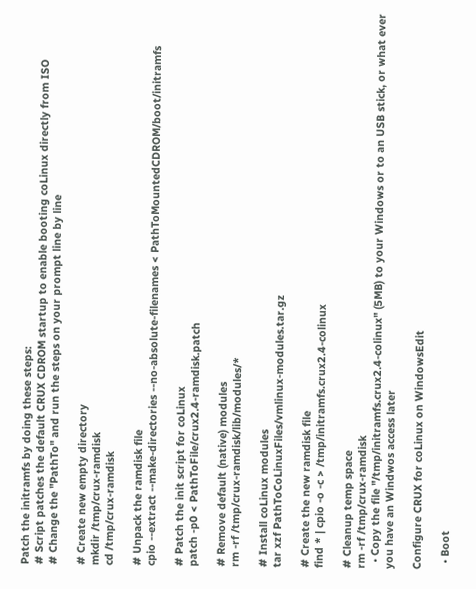Patch the initramfs by doing these steps:
# Script patches the default CRUX CDROM startup to enable booting coLinux directly from ISO
# Change the "PathTo" and run the steps on your prompt line by line

# Create new empty directory
mkdir /tmp/crux-ramdisk
cd /tmp/crux-ramdisk

# Unpack the ramdisk file
cpio --extract --make-directories --no-absolute-filenames < PathToMountedCDROM/boot/initramfs

# Patch the init script for coLinux
patch -p0 < PathToFile/crux2.4-ramdisk.patch

# Remove default (native) modules
rm -rf /tmp/crux-ramdisk/lib/modules/*

# Install coLinux modules
tar xzf PathToCoLinuxFiles/vmlinux-modules.tar.gz

# Create the new ramdisk file
find * | cpio -o -c > /tmp/initramfs.crux2.4-colinux

# Cleanup temp space
rm -rf /tmp/crux-ramdisk
  • Copy the file "/tmp/initramfs.crux2.4-colinux" (5MB) to your Windows or to an USB stick, or what ever you have an Windwos access later

Configure CRUX for coLinux on WindowsEdit

  • Boot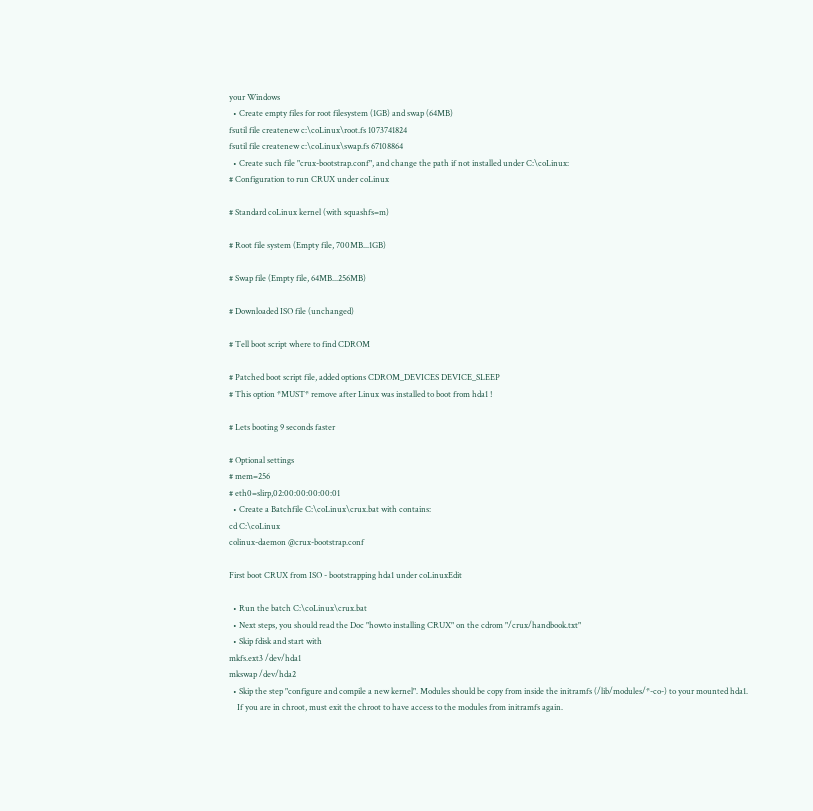your Windows
  • Create empty files for root filesystem (1GB) and swap (64MB)
fsutil file createnew c:\coLinux\root.fs 1073741824
fsutil file createnew c:\coLinux\swap.fs 67108864
  • Create such file "crux-bootstrap.conf", and change the path if not installed under C:\coLinux:
# Configuration to run CRUX under coLinux

# Standard coLinux kernel (with squashfs=m)

# Root file system (Empty file, 700MB...1GB)

# Swap file (Empty file, 64MB...256MB)

# Downloaded ISO file (unchanged)

# Tell boot script where to find CDROM

# Patched boot script file, added options CDROM_DEVICES DEVICE_SLEEP
# This option *MUST* remove after Linux was installed to boot from hda1 !

# Lets booting 9 seconds faster

# Optional settings
# mem=256
# eth0=slirp,02:00:00:00:00:01
  • Create a Batchfile C:\coLinux\crux.bat with contains:
cd C:\coLinux
colinux-daemon @crux-bootstrap.conf

First boot CRUX from ISO - bootstrapping hda1 under coLinuxEdit

  • Run the batch C:\coLinux\crux.bat
  • Next steps, you should read the Doc "howto installing CRUX" on the cdrom "/crux/handbook.txt"
  • Skip fdisk and start with
mkfs.ext3 /dev/hda1
mkswap /dev/hda2
  • Skip the step "configure and compile a new kernel". Modules should be copy from inside the initramfs (/lib/modules/*-co-) to your mounted hda1.
    If you are in chroot, must exit the chroot to have access to the modules from initramfs again.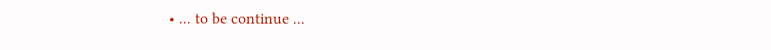• ... to be continue ...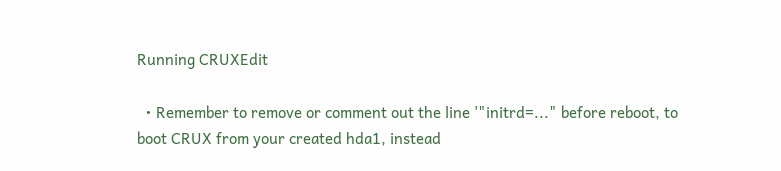Running CRUXEdit

  • Remember to remove or comment out the line '"initrd=..." before reboot, to boot CRUX from your created hda1, instead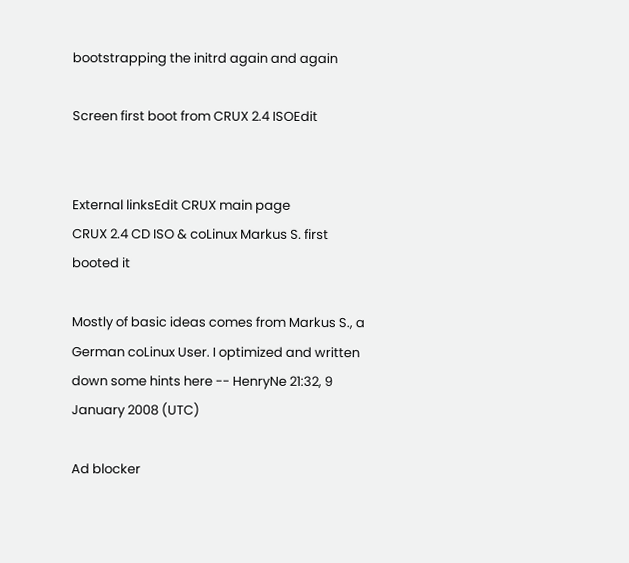bootstrapping the initrd again and again

Screen first boot from CRUX 2.4 ISOEdit


External linksEdit CRUX main page
CRUX 2.4 CD ISO & coLinux Markus S. first booted it

Mostly of basic ideas comes from Markus S., a German coLinux User. I optimized and written down some hints here -- HenryNe 21:32, 9 January 2008 (UTC)

Ad blocker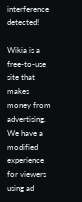interference detected!

Wikia is a free-to-use site that makes money from advertising. We have a modified experience for viewers using ad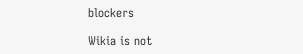blockers

Wikia is not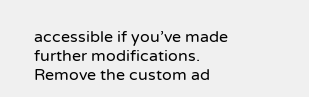accessible if you’ve made further modifications. Remove the custom ad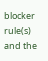blocker rule(s) and the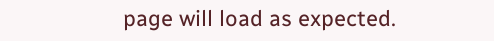page will load as expected.